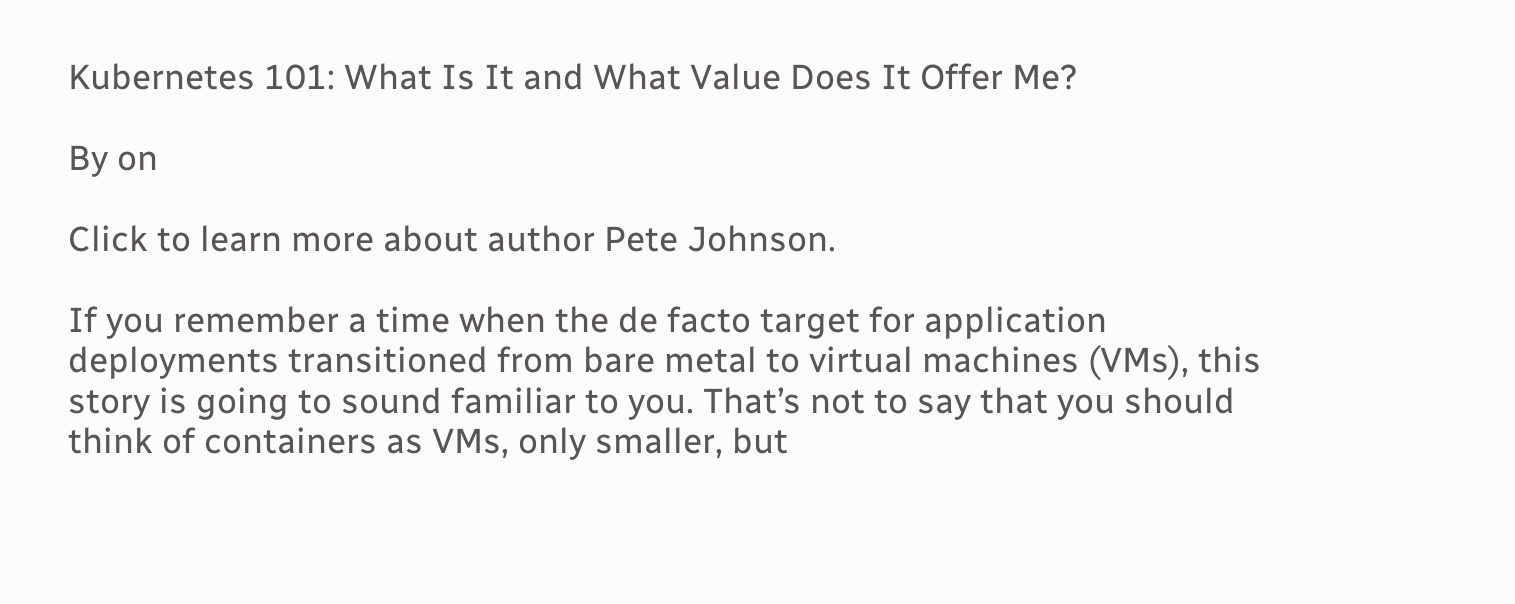Kubernetes 101: What Is It and What Value Does It Offer Me?

By on

Click to learn more about author Pete Johnson.

If you remember a time when the de facto target for application deployments transitioned from bare metal to virtual machines (VMs), this story is going to sound familiar to you. That’s not to say that you should think of containers as VMs, only smaller, but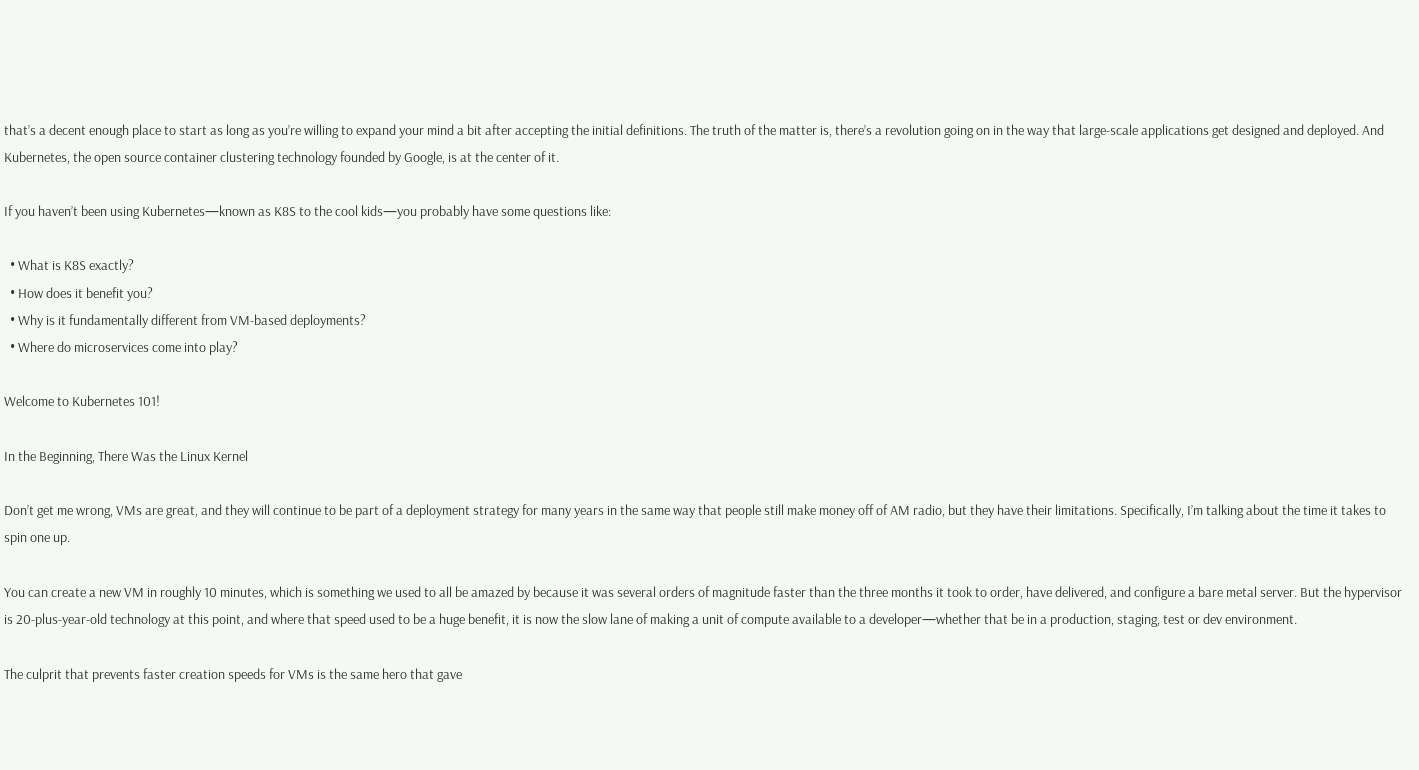that’s a decent enough place to start as long as you’re willing to expand your mind a bit after accepting the initial definitions. The truth of the matter is, there’s a revolution going on in the way that large-scale applications get designed and deployed. And Kubernetes, the open source container clustering technology founded by Google, is at the center of it.

If you haven’t been using Kubernetes—known as K8S to the cool kids—you probably have some questions like:

  • What is K8S exactly?
  • How does it benefit you?
  • Why is it fundamentally different from VM-based deployments?
  • Where do microservices come into play?

Welcome to Kubernetes 101!

In the Beginning, There Was the Linux Kernel

Don’t get me wrong, VMs are great, and they will continue to be part of a deployment strategy for many years in the same way that people still make money off of AM radio, but they have their limitations. Specifically, I’m talking about the time it takes to spin one up.

You can create a new VM in roughly 10 minutes, which is something we used to all be amazed by because it was several orders of magnitude faster than the three months it took to order, have delivered, and configure a bare metal server. But the hypervisor is 20-plus-year-old technology at this point, and where that speed used to be a huge benefit, it is now the slow lane of making a unit of compute available to a developer—whether that be in a production, staging, test or dev environment.

The culprit that prevents faster creation speeds for VMs is the same hero that gave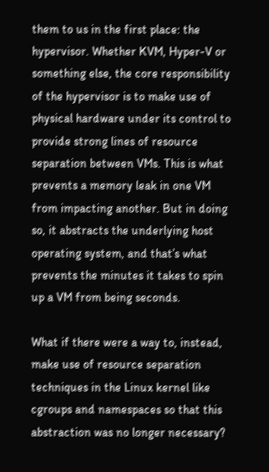them to us in the first place: the hypervisor. Whether KVM, Hyper-V or something else, the core responsibility of the hypervisor is to make use of physical hardware under its control to provide strong lines of resource separation between VMs. This is what prevents a memory leak in one VM from impacting another. But in doing so, it abstracts the underlying host operating system, and that’s what prevents the minutes it takes to spin up a VM from being seconds.

What if there were a way to, instead, make use of resource separation techniques in the Linux kernel like cgroups and namespaces so that this abstraction was no longer necessary?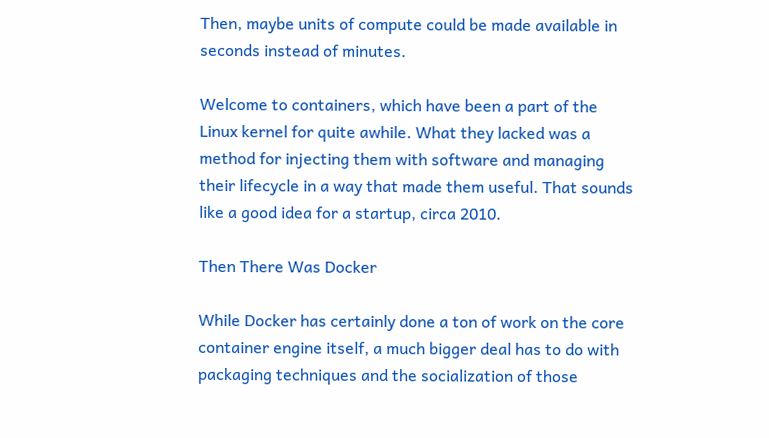Then, maybe units of compute could be made available in seconds instead of minutes.

Welcome to containers, which have been a part of the Linux kernel for quite awhile. What they lacked was a method for injecting them with software and managing their lifecycle in a way that made them useful. That sounds like a good idea for a startup, circa 2010.

Then There Was Docker

While Docker has certainly done a ton of work on the core container engine itself, a much bigger deal has to do with packaging techniques and the socialization of those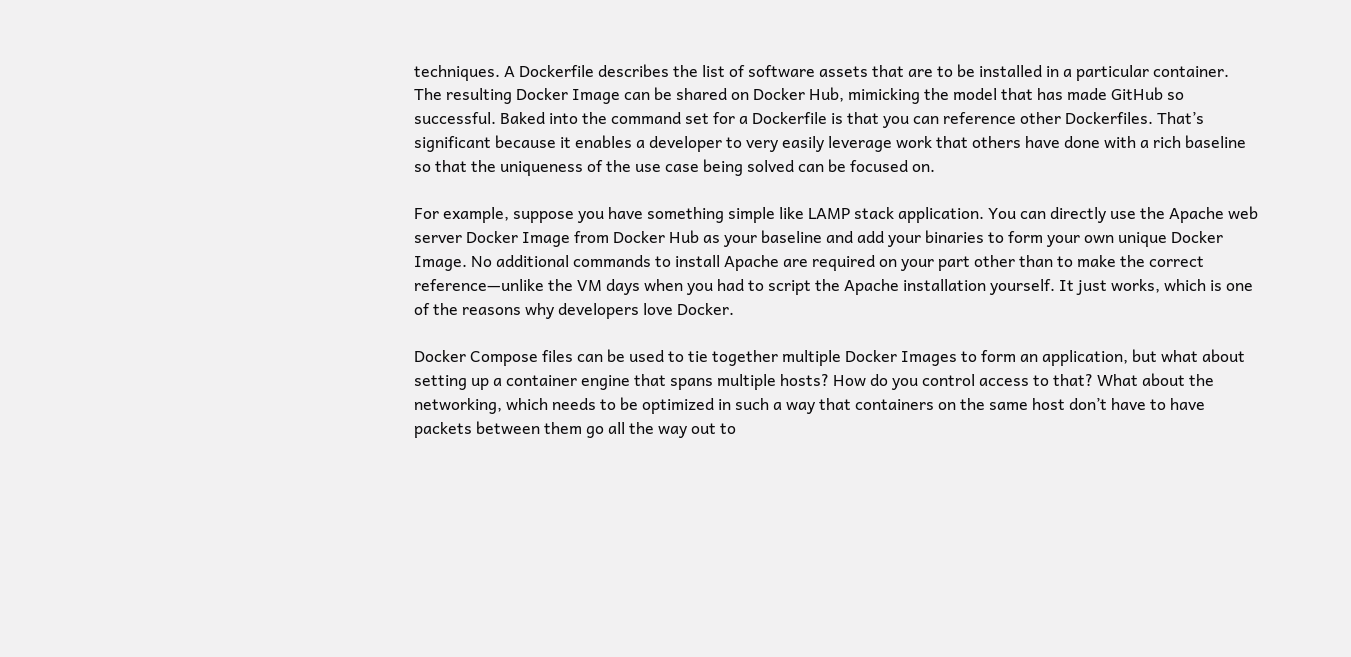techniques. A Dockerfile describes the list of software assets that are to be installed in a particular container. The resulting Docker Image can be shared on Docker Hub, mimicking the model that has made GitHub so successful. Baked into the command set for a Dockerfile is that you can reference other Dockerfiles. That’s significant because it enables a developer to very easily leverage work that others have done with a rich baseline so that the uniqueness of the use case being solved can be focused on.

For example, suppose you have something simple like LAMP stack application. You can directly use the Apache web server Docker Image from Docker Hub as your baseline and add your binaries to form your own unique Docker Image. No additional commands to install Apache are required on your part other than to make the correct reference—unlike the VM days when you had to script the Apache installation yourself. It just works, which is one of the reasons why developers love Docker.

Docker Compose files can be used to tie together multiple Docker Images to form an application, but what about setting up a container engine that spans multiple hosts? How do you control access to that? What about the networking, which needs to be optimized in such a way that containers on the same host don’t have to have packets between them go all the way out to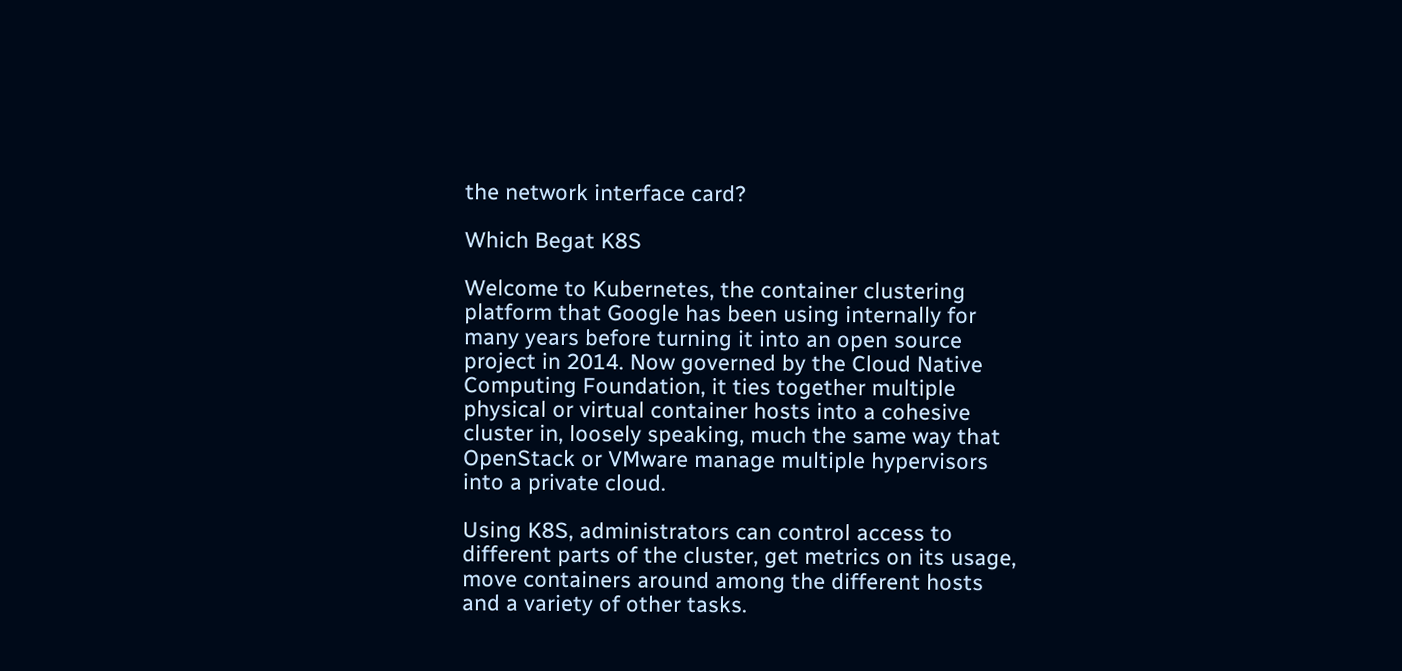the network interface card?

Which Begat K8S

Welcome to Kubernetes, the container clustering platform that Google has been using internally for many years before turning it into an open source project in 2014. Now governed by the Cloud Native Computing Foundation, it ties together multiple physical or virtual container hosts into a cohesive cluster in, loosely speaking, much the same way that OpenStack or VMware manage multiple hypervisors into a private cloud.

Using K8S, administrators can control access to different parts of the cluster, get metrics on its usage, move containers around among the different hosts and a variety of other tasks.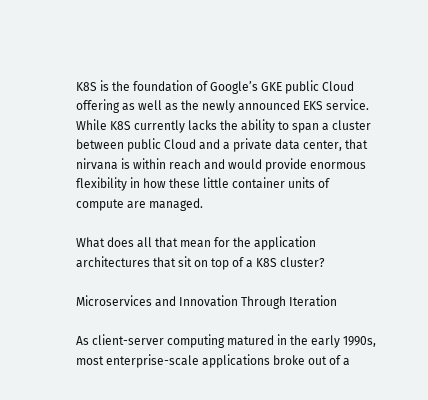K8S is the foundation of Google’s GKE public Cloud offering as well as the newly announced EKS service. While K8S currently lacks the ability to span a cluster between public Cloud and a private data center, that nirvana is within reach and would provide enormous flexibility in how these little container units of compute are managed.

What does all that mean for the application architectures that sit on top of a K8S cluster?

Microservices and Innovation Through Iteration

As client-server computing matured in the early 1990s, most enterprise-scale applications broke out of a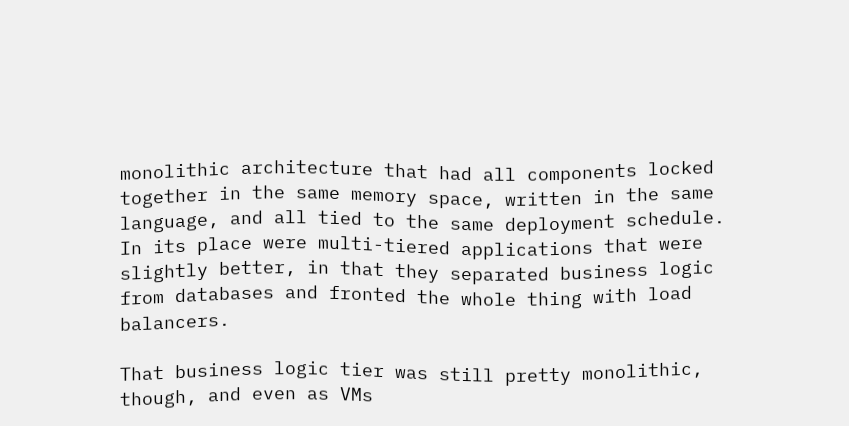monolithic architecture that had all components locked together in the same memory space, written in the same language, and all tied to the same deployment schedule. In its place were multi-tiered applications that were slightly better, in that they separated business logic from databases and fronted the whole thing with load balancers.

That business logic tier was still pretty monolithic, though, and even as VMs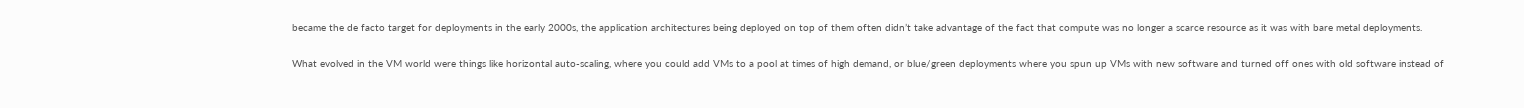became the de facto target for deployments in the early 2000s, the application architectures being deployed on top of them often didn’t take advantage of the fact that compute was no longer a scarce resource as it was with bare metal deployments.

What evolved in the VM world were things like horizontal auto-scaling, where you could add VMs to a pool at times of high demand, or blue/green deployments where you spun up VMs with new software and turned off ones with old software instead of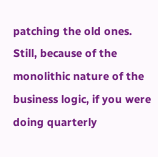patching the old ones. Still, because of the monolithic nature of the business logic, if you were doing quarterly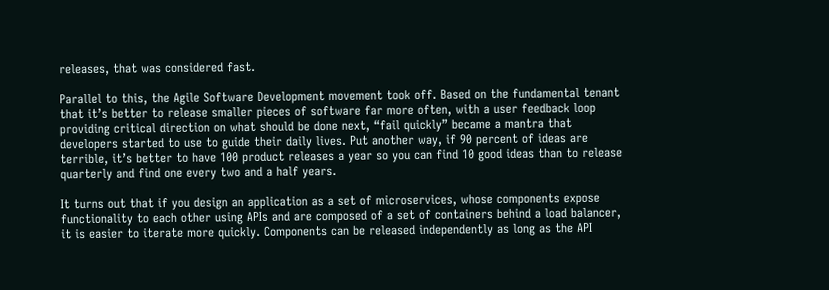releases, that was considered fast.

Parallel to this, the Agile Software Development movement took off. Based on the fundamental tenant that it’s better to release smaller pieces of software far more often, with a user feedback loop providing critical direction on what should be done next, “fail quickly” became a mantra that developers started to use to guide their daily lives. Put another way, if 90 percent of ideas are terrible, it’s better to have 100 product releases a year so you can find 10 good ideas than to release quarterly and find one every two and a half years.

It turns out that if you design an application as a set of microservices, whose components expose functionality to each other using APIs and are composed of a set of containers behind a load balancer, it is easier to iterate more quickly. Components can be released independently as long as the API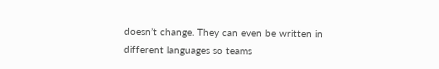doesn’t change. They can even be written in different languages so teams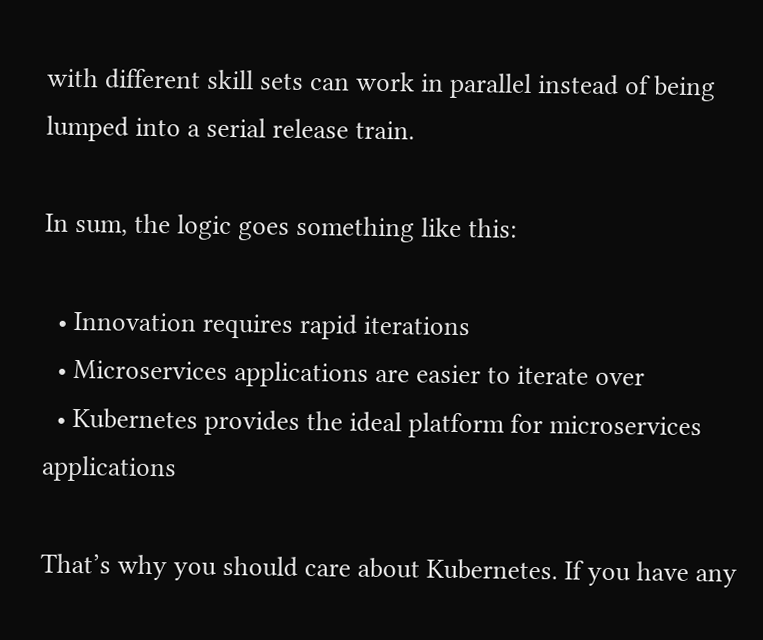with different skill sets can work in parallel instead of being lumped into a serial release train.

In sum, the logic goes something like this:

  • Innovation requires rapid iterations
  • Microservices applications are easier to iterate over
  • Kubernetes provides the ideal platform for microservices applications

That’s why you should care about Kubernetes. If you have any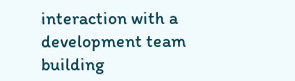interaction with a development team building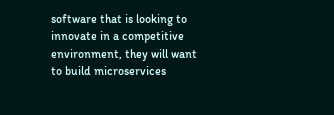software that is looking to innovate in a competitive environment, they will want to build microservices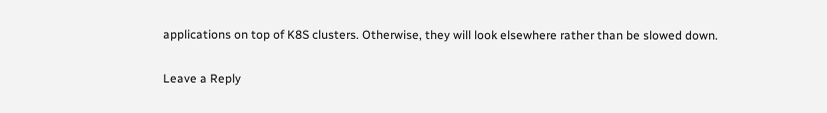applications on top of K8S clusters. Otherwise, they will look elsewhere rather than be slowed down.

Leave a Reply